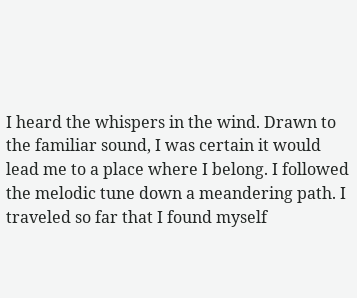I heard the whispers in the wind. Drawn to the familiar sound, I was certain it would lead me to a place where I belong. I followed the melodic tune down a meandering path. I traveled so far that I found myself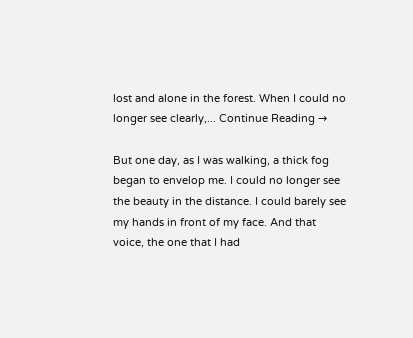lost and alone in the forest. When I could no longer see clearly,... Continue Reading →

But one day, as I was walking, a thick fog began to envelop me. I could no longer see the beauty in the distance. I could barely see my hands in front of my face. And that voice, the one that I had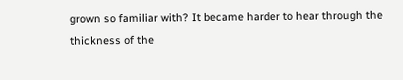grown so familiar with? It became harder to hear through the thickness of the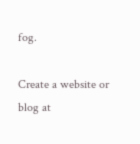fog.

Create a website or blog at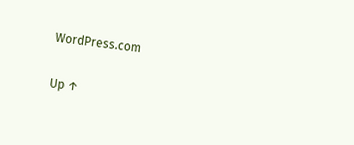WordPress.com

Up ↑